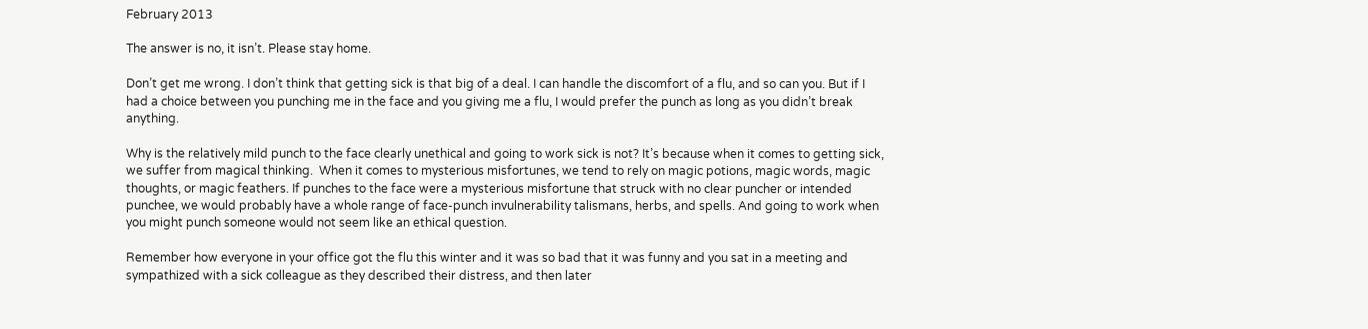February 2013

The answer is no, it isn’t. Please stay home.

Don’t get me wrong. I don’t think that getting sick is that big of a deal. I can handle the discomfort of a flu, and so can you. But if I had a choice between you punching me in the face and you giving me a flu, I would prefer the punch as long as you didn’t break anything.

Why is the relatively mild punch to the face clearly unethical and going to work sick is not? It’s because when it comes to getting sick, we suffer from magical thinking.  When it comes to mysterious misfortunes, we tend to rely on magic potions, magic words, magic thoughts, or magic feathers. If punches to the face were a mysterious misfortune that struck with no clear puncher or intended punchee, we would probably have a whole range of face-punch invulnerability talismans, herbs, and spells. And going to work when you might punch someone would not seem like an ethical question.

Remember how everyone in your office got the flu this winter and it was so bad that it was funny and you sat in a meeting and sympathized with a sick colleague as they described their distress, and then later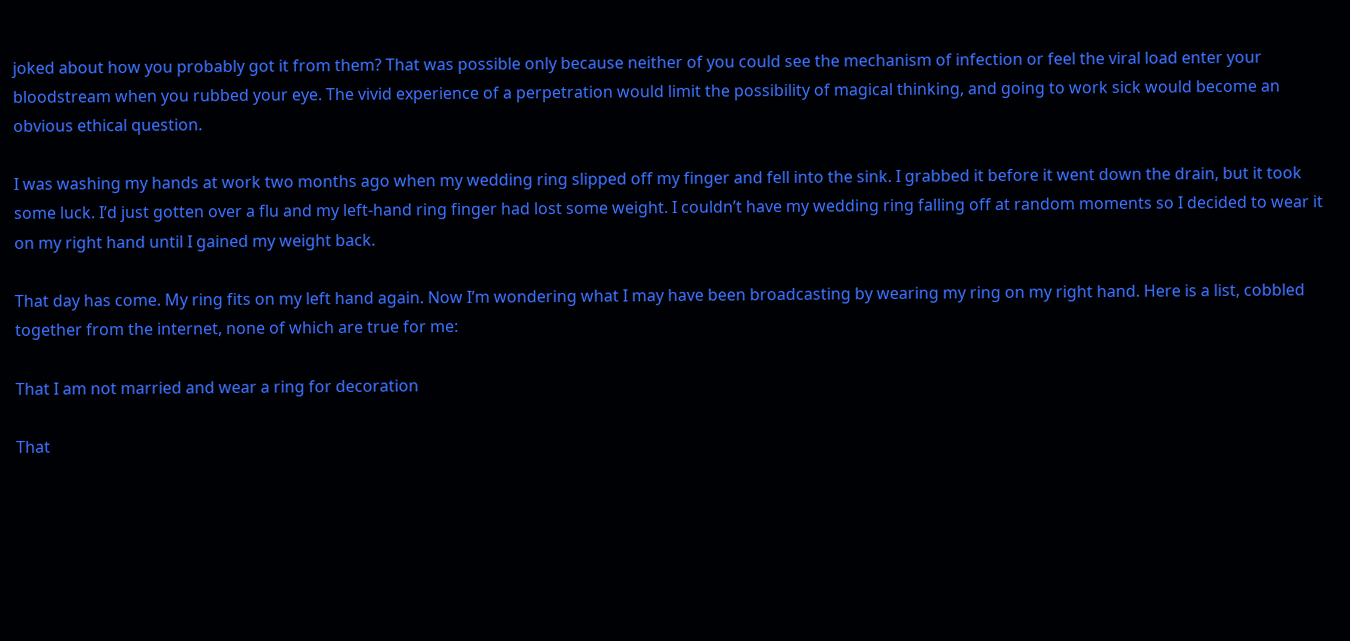joked about how you probably got it from them? That was possible only because neither of you could see the mechanism of infection or feel the viral load enter your bloodstream when you rubbed your eye. The vivid experience of a perpetration would limit the possibility of magical thinking, and going to work sick would become an obvious ethical question.

I was washing my hands at work two months ago when my wedding ring slipped off my finger and fell into the sink. I grabbed it before it went down the drain, but it took some luck. I’d just gotten over a flu and my left-hand ring finger had lost some weight. I couldn’t have my wedding ring falling off at random moments so I decided to wear it on my right hand until I gained my weight back.

That day has come. My ring fits on my left hand again. Now I’m wondering what I may have been broadcasting by wearing my ring on my right hand. Here is a list, cobbled together from the internet, none of which are true for me:

That I am not married and wear a ring for decoration

That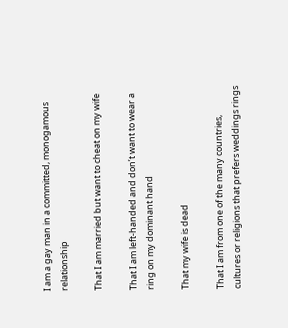I am a gay man in a committed, monogamous relationship

That I am married but want to cheat on my wife

That I am left-handed and don’t want to wear a ring on my dominant hand

That my wife is dead

That I am from one of the many countries, cultures or religions that prefers weddings rings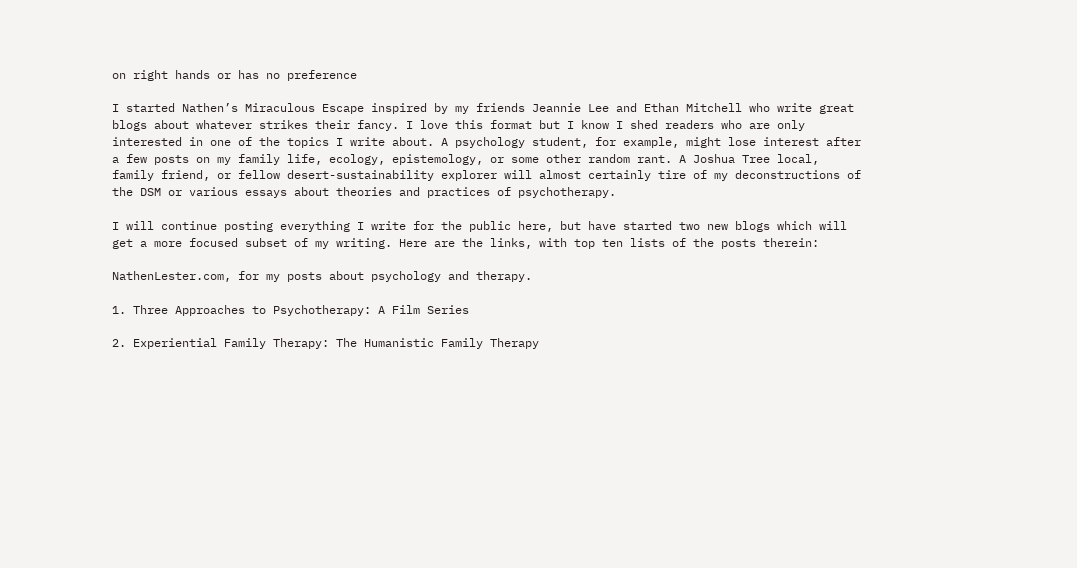on right hands or has no preference

I started Nathen’s Miraculous Escape inspired by my friends Jeannie Lee and Ethan Mitchell who write great blogs about whatever strikes their fancy. I love this format but I know I shed readers who are only interested in one of the topics I write about. A psychology student, for example, might lose interest after a few posts on my family life, ecology, epistemology, or some other random rant. A Joshua Tree local, family friend, or fellow desert-sustainability explorer will almost certainly tire of my deconstructions of the DSM or various essays about theories and practices of psychotherapy.

I will continue posting everything I write for the public here, but have started two new blogs which will get a more focused subset of my writing. Here are the links, with top ten lists of the posts therein:

NathenLester.com, for my posts about psychology and therapy.

1. Three Approaches to Psychotherapy: A Film Series

2. Experiential Family Therapy: The Humanistic Family Therapy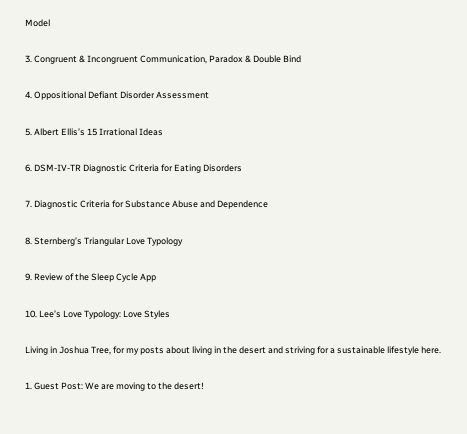Model

3. Congruent & Incongruent Communication, Paradox & Double Bind

4. Oppositional Defiant Disorder Assessment

5. Albert Ellis’s 15 Irrational Ideas

6. DSM-IV-TR Diagnostic Criteria for Eating Disorders

7. Diagnostic Criteria for Substance Abuse and Dependence

8. Sternberg’s Triangular Love Typology

9. Review of the Sleep Cycle App

10. Lee’s Love Typology: Love Styles

Living in Joshua Tree, for my posts about living in the desert and striving for a sustainable lifestyle here.

1. Guest Post: We are moving to the desert!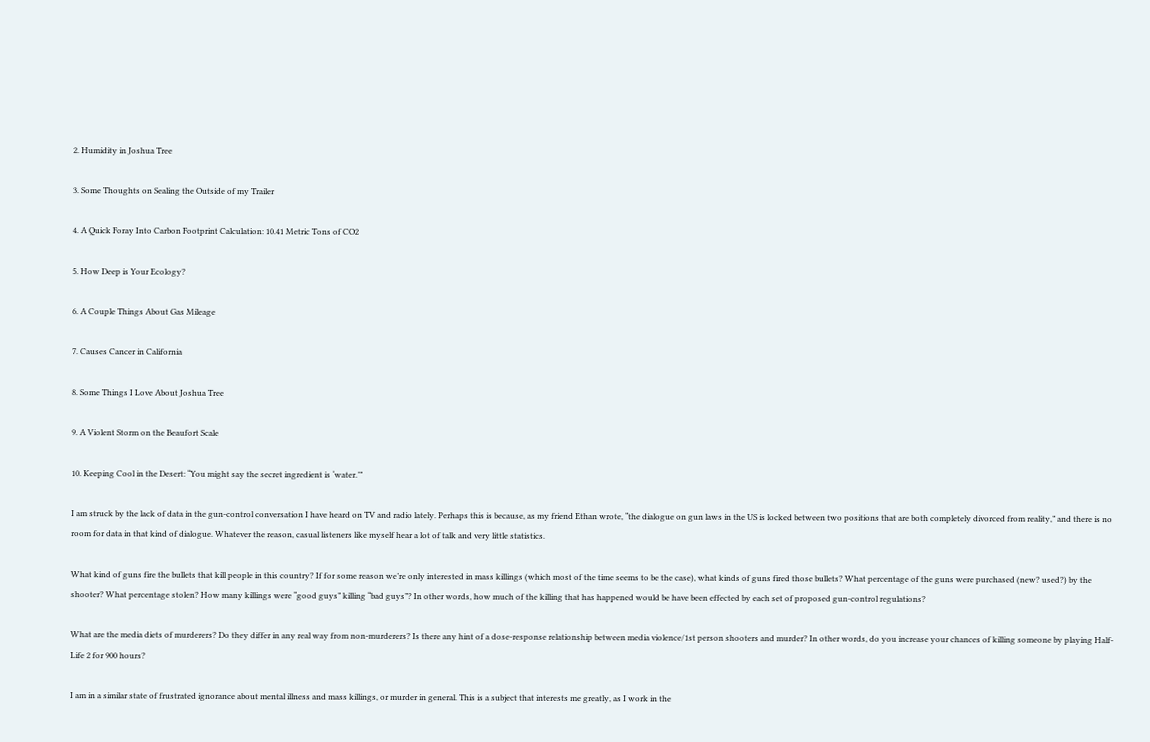2. Humidity in Joshua Tree

3. Some Thoughts on Sealing the Outside of my Trailer

4. A Quick Foray Into Carbon Footprint Calculation: 10.41 Metric Tons of CO2

5. How Deep is Your Ecology?

6. A Couple Things About Gas Mileage

7. Causes Cancer in California

8. Some Things I Love About Joshua Tree

9. A Violent Storm on the Beaufort Scale

10. Keeping Cool in the Desert: “You might say the secret ingredient is ‘water.’”

I am struck by the lack of data in the gun-control conversation I have heard on TV and radio lately. Perhaps this is because, as my friend Ethan wrote, “the dialogue on gun laws in the US is locked between two positions that are both completely divorced from reality,” and there is no room for data in that kind of dialogue. Whatever the reason, casual listeners like myself hear a lot of talk and very little statistics.

What kind of guns fire the bullets that kill people in this country? If for some reason we’re only interested in mass killings (which most of the time seems to be the case), what kinds of guns fired those bullets? What percentage of the guns were purchased (new? used?) by the shooter? What percentage stolen? How many killings were “good guys” killing “bad guys”? In other words, how much of the killing that has happened would be have been effected by each set of proposed gun-control regulations?

What are the media diets of murderers? Do they differ in any real way from non-murderers? Is there any hint of a dose-response relationship between media violence/1st person shooters and murder? In other words, do you increase your chances of killing someone by playing Half-Life 2 for 900 hours?

I am in a similar state of frustrated ignorance about mental illness and mass killings, or murder in general. This is a subject that interests me greatly, as I work in the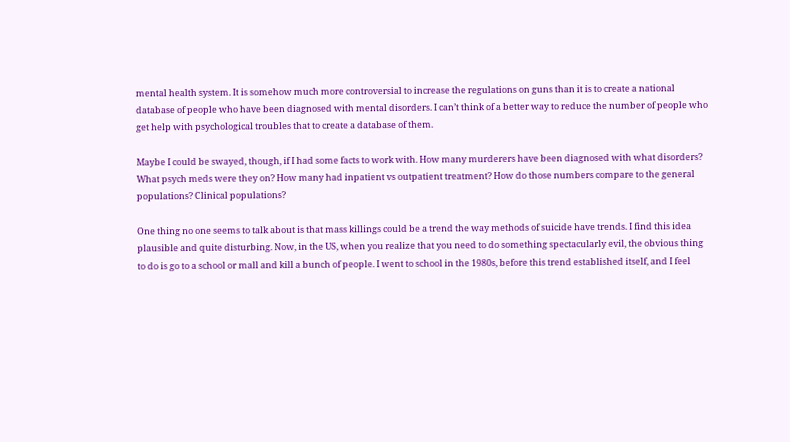mental health system. It is somehow much more controversial to increase the regulations on guns than it is to create a national database of people who have been diagnosed with mental disorders. I can’t think of a better way to reduce the number of people who get help with psychological troubles that to create a database of them.

Maybe I could be swayed, though, if I had some facts to work with. How many murderers have been diagnosed with what disorders? What psych meds were they on? How many had inpatient vs outpatient treatment? How do those numbers compare to the general populations? Clinical populations?

One thing no one seems to talk about is that mass killings could be a trend the way methods of suicide have trends. I find this idea plausible and quite disturbing. Now, in the US, when you realize that you need to do something spectacularly evil, the obvious thing to do is go to a school or mall and kill a bunch of people. I went to school in the 1980s, before this trend established itself, and I feel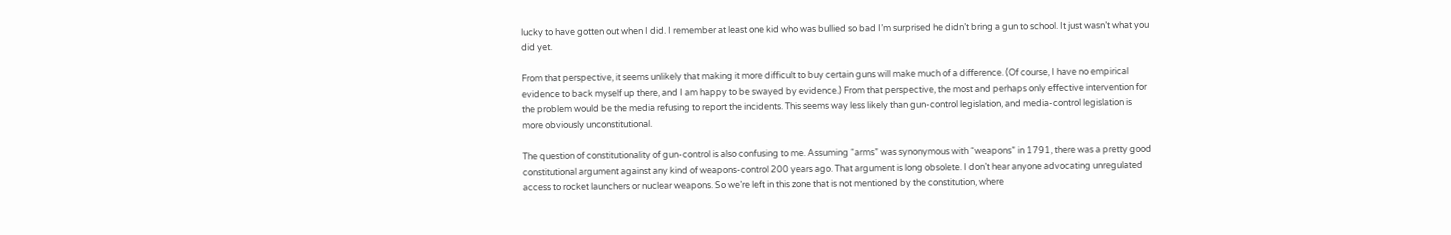lucky to have gotten out when I did. I remember at least one kid who was bullied so bad I’m surprised he didn’t bring a gun to school. It just wasn’t what you did yet.

From that perspective, it seems unlikely that making it more difficult to buy certain guns will make much of a difference. (Of course, I have no empirical evidence to back myself up there, and I am happy to be swayed by evidence.) From that perspective, the most and perhaps only effective intervention for the problem would be the media refusing to report the incidents. This seems way less likely than gun-control legislation, and media-control legislation is more obviously unconstitutional.

The question of constitutionality of gun-control is also confusing to me. Assuming “arms” was synonymous with “weapons” in 1791, there was a pretty good constitutional argument against any kind of weapons-control 200 years ago. That argument is long obsolete. I don’t hear anyone advocating unregulated access to rocket launchers or nuclear weapons. So we’re left in this zone that is not mentioned by the constitution, where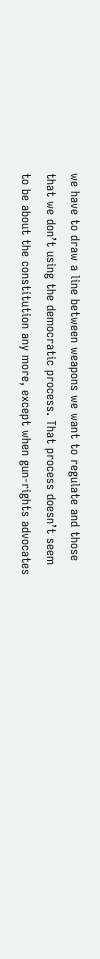we have to draw a line between weapons we want to regulate and those that we don’t using the democratic process. That process doesn’t seem to be about the constitution any more, except when gun-rights advocates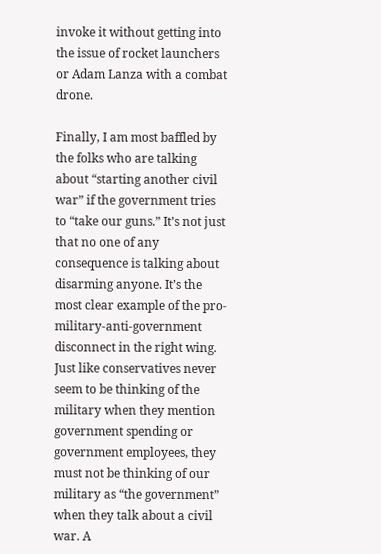invoke it without getting into the issue of rocket launchers or Adam Lanza with a combat drone.

Finally, I am most baffled by the folks who are talking about “starting another civil war” if the government tries to “take our guns.” It’s not just that no one of any consequence is talking about disarming anyone. It’s the most clear example of the pro-military-anti-government disconnect in the right wing. Just like conservatives never seem to be thinking of the military when they mention government spending or government employees, they must not be thinking of our military as “the government” when they talk about a civil war. A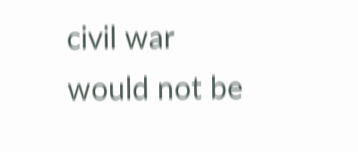civil war would not be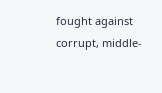fought against corrupt, middle-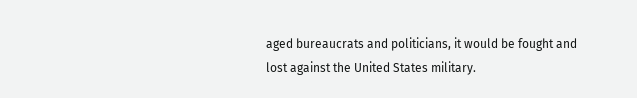aged bureaucrats and politicians, it would be fought and lost against the United States military.